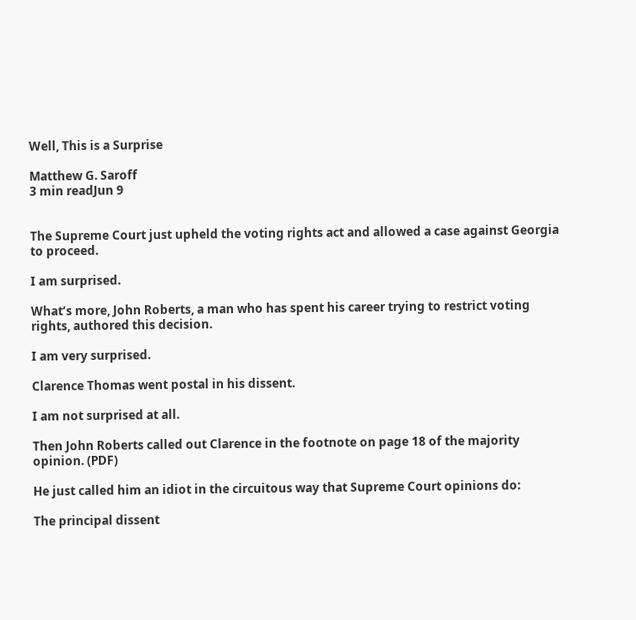Well, This is a Surprise

Matthew G. Saroff
3 min readJun 9


The Supreme Court just upheld the voting rights act and allowed a case against Georgia to proceed.

I am surprised.

What’s more, John Roberts, a man who has spent his career trying to restrict voting rights, authored this decision.

I am very surprised.

Clarence Thomas went postal in his dissent.

I am not surprised at all.

Then John Roberts called out Clarence in the footnote on page 18 of the majority opinion. (PDF)

He just called him an idiot in the circuitous way that Supreme Court opinions do:

The principal dissent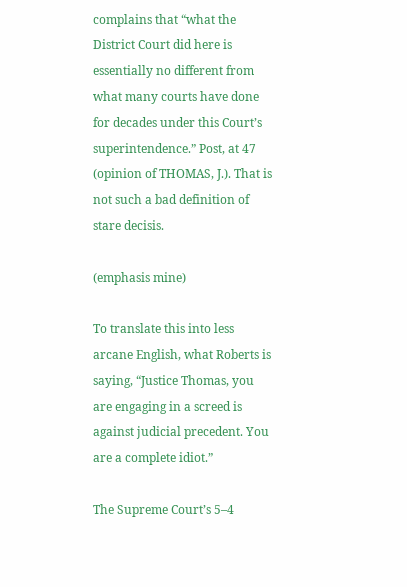complains that “what the District Court did here is essentially no different from what many courts have done for decades under this Court’s superintendence.” Post, at 47 (opinion of THOMAS, J.). That is not such a bad definition of stare decisis.

(emphasis mine)

To translate this into less arcane English, what Roberts is saying, “Justice Thomas, you are engaging in a screed is against judicial precedent. You are a complete idiot.”

The Supreme Court’s 5–4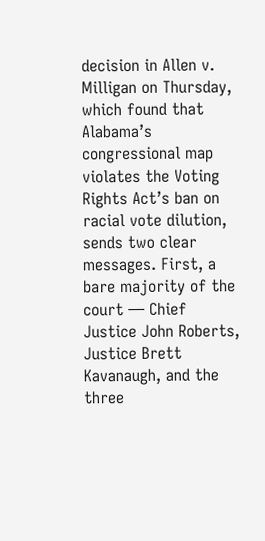decision in Allen v. Milligan on Thursday, which found that Alabama’s congressional map violates the Voting Rights Act’s ban on racial vote dilution, sends two clear messages. First, a bare majority of the court — Chief Justice John Roberts, Justice Brett Kavanaugh, and the three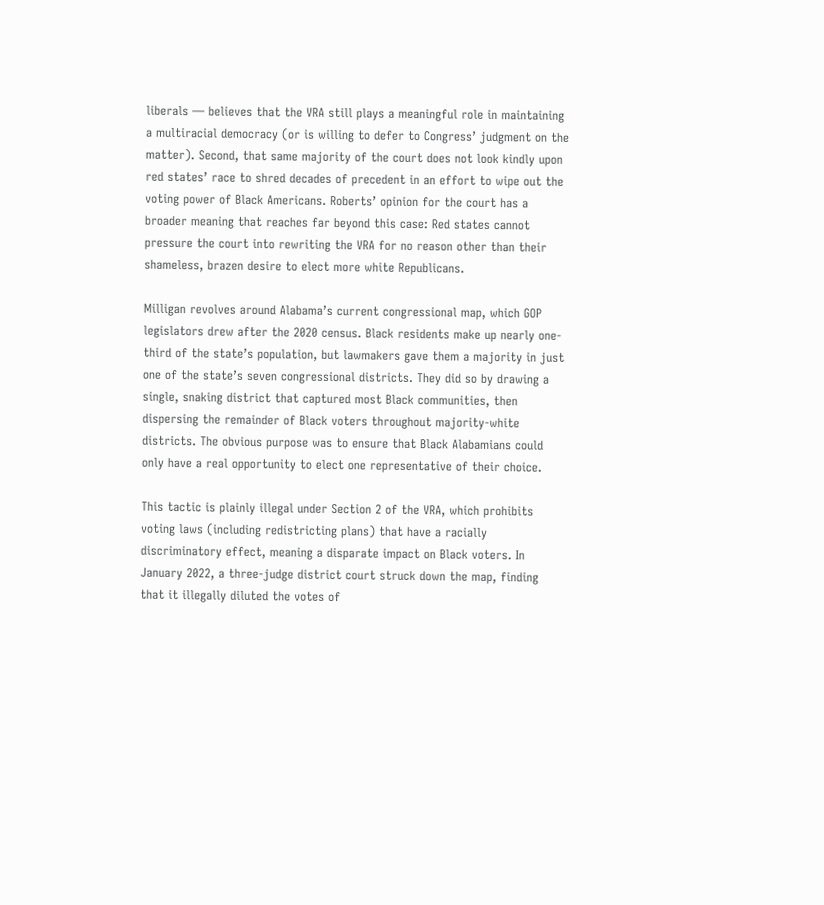liberals — believes that the VRA still plays a meaningful role in maintaining a multiracial democracy (or is willing to defer to Congress’ judgment on the matter). Second, that same majority of the court does not look kindly upon red states’ race to shred decades of precedent in an effort to wipe out the voting power of Black Americans. Roberts’ opinion for the court has a broader meaning that reaches far beyond this case: Red states cannot pressure the court into rewriting the VRA for no reason other than their shameless, brazen desire to elect more white Republicans.

Milligan revolves around Alabama’s current congressional map, which GOP legislators drew after the 2020 census. Black residents make up nearly one-third of the state’s population, but lawmakers gave them a majority in just one of the state’s seven congressional districts. They did so by drawing a single, snaking district that captured most Black communities, then dispersing the remainder of Black voters throughout majority-white districts. The obvious purpose was to ensure that Black Alabamians could only have a real opportunity to elect one representative of their choice.

This tactic is plainly illegal under Section 2 of the VRA, which prohibits voting laws (including redistricting plans) that have a racially discriminatory effect, meaning a disparate impact on Black voters. In January 2022, a three-judge district court struck down the map, finding that it illegally diluted the votes of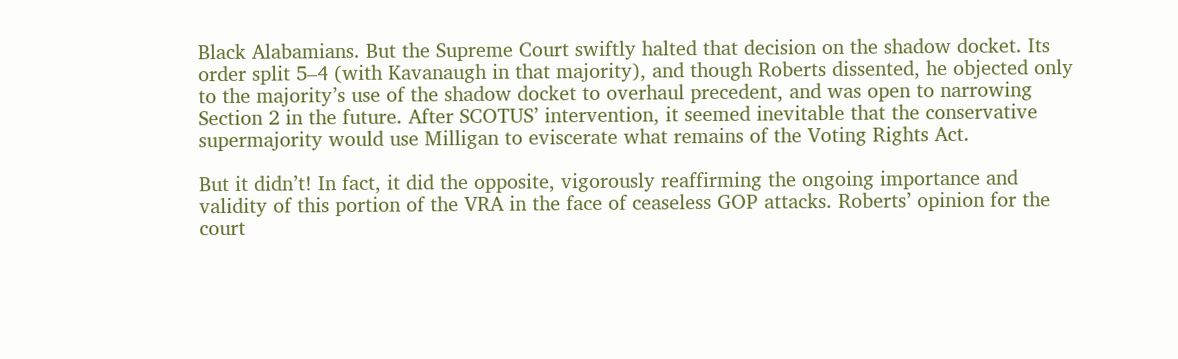Black Alabamians. But the Supreme Court swiftly halted that decision on the shadow docket. Its order split 5–4 (with Kavanaugh in that majority), and though Roberts dissented, he objected only to the majority’s use of the shadow docket to overhaul precedent, and was open to narrowing Section 2 in the future. After SCOTUS’ intervention, it seemed inevitable that the conservative supermajority would use Milligan to eviscerate what remains of the Voting Rights Act.

But it didn’t! In fact, it did the opposite, vigorously reaffirming the ongoing importance and validity of this portion of the VRA in the face of ceaseless GOP attacks. Roberts’ opinion for the court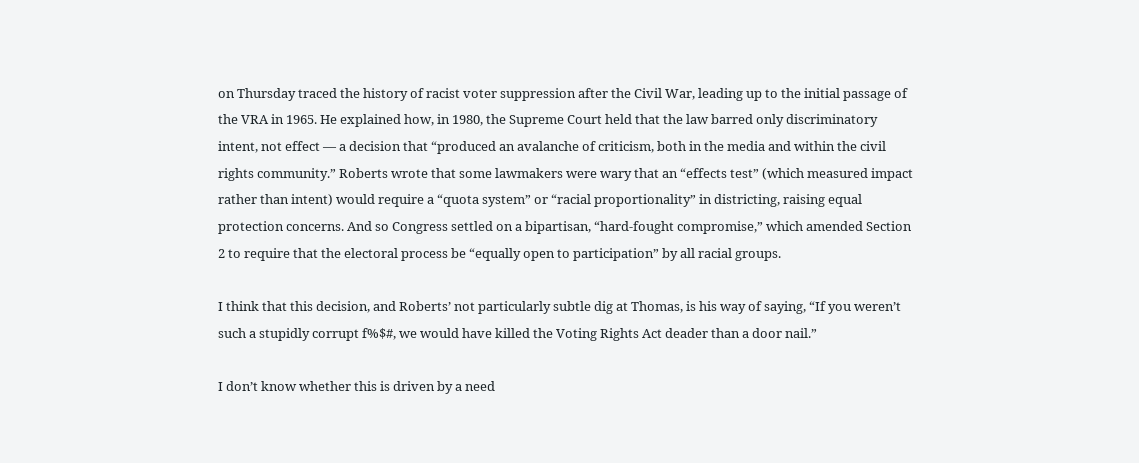on Thursday traced the history of racist voter suppression after the Civil War, leading up to the initial passage of the VRA in 1965. He explained how, in 1980, the Supreme Court held that the law barred only discriminatory intent, not effect — a decision that “produced an avalanche of criticism, both in the media and within the civil rights community.” Roberts wrote that some lawmakers were wary that an “effects test” (which measured impact rather than intent) would require a “quota system” or “racial proportionality” in districting, raising equal protection concerns. And so Congress settled on a bipartisan, “hard-fought compromise,” which amended Section 2 to require that the electoral process be “equally open to participation” by all racial groups.

I think that this decision, and Roberts’ not particularly subtle dig at Thomas, is his way of saying, “If you weren’t such a stupidly corrupt f%$#, we would have killed the Voting Rights Act deader than a door nail.”

I don’t know whether this is driven by a need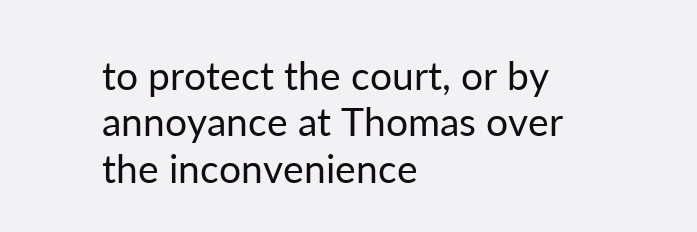to protect the court, or by annoyance at Thomas over the inconvenience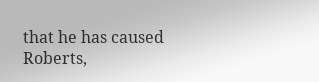that he has caused Roberts,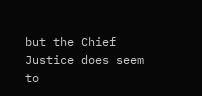but the Chief Justice does seem to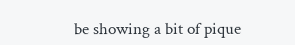be showing a bit of pique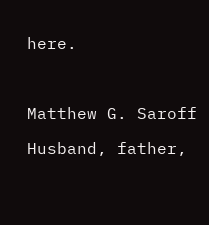here.



Matthew G. Saroff

Husband, father,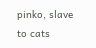pinko, slave to cats